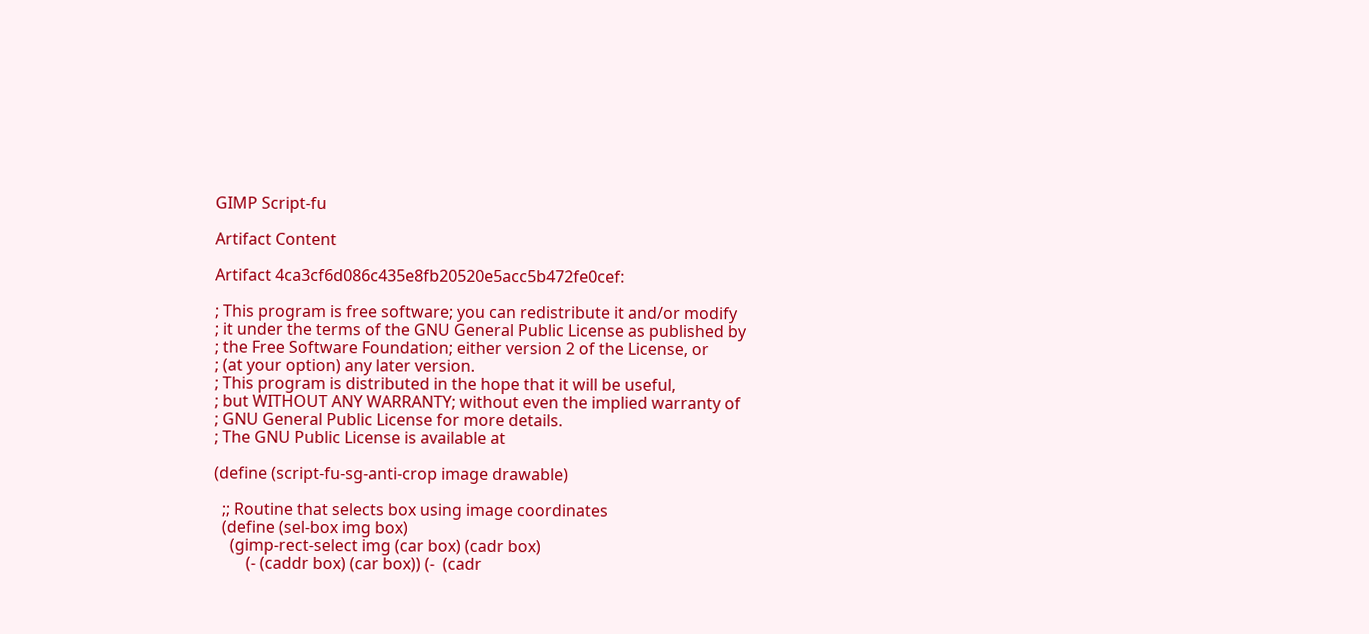GIMP Script-fu

Artifact Content

Artifact 4ca3cf6d086c435e8fb20520e5acc5b472fe0cef:

; This program is free software; you can redistribute it and/or modify
; it under the terms of the GNU General Public License as published by
; the Free Software Foundation; either version 2 of the License, or
; (at your option) any later version.
; This program is distributed in the hope that it will be useful,
; but WITHOUT ANY WARRANTY; without even the implied warranty of
; GNU General Public License for more details.
; The GNU Public License is available at

(define (script-fu-sg-anti-crop image drawable)

  ;; Routine that selects box using image coordinates
  (define (sel-box img box)
    (gimp-rect-select img (car box) (cadr box)
        (- (caddr box) (car box)) (-  (cadr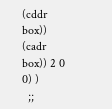(cddr box)) (cadr box)) 2 0 0) )
  ;;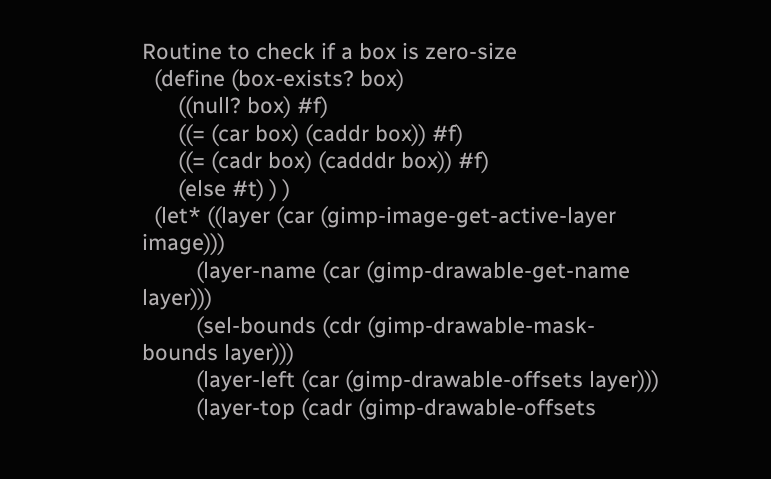Routine to check if a box is zero-size
  (define (box-exists? box)
      ((null? box) #f)
      ((= (car box) (caddr box)) #f)
      ((= (cadr box) (cadddr box)) #f)
      (else #t) ) )
  (let* ((layer (car (gimp-image-get-active-layer image)))
         (layer-name (car (gimp-drawable-get-name layer)))
         (sel-bounds (cdr (gimp-drawable-mask-bounds layer)))
         (layer-left (car (gimp-drawable-offsets layer)))
         (layer-top (cadr (gimp-drawable-offsets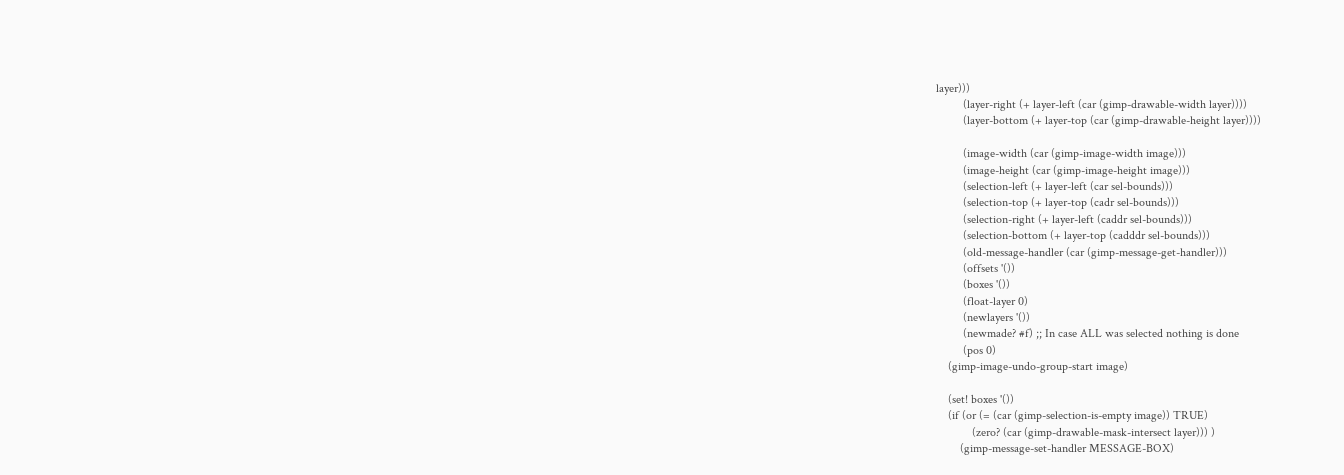layer)))
         (layer-right (+ layer-left (car (gimp-drawable-width layer))))
         (layer-bottom (+ layer-top (car (gimp-drawable-height layer))))

         (image-width (car (gimp-image-width image)))
         (image-height (car (gimp-image-height image)))
         (selection-left (+ layer-left (car sel-bounds)))
         (selection-top (+ layer-top (cadr sel-bounds)))
         (selection-right (+ layer-left (caddr sel-bounds)))
         (selection-bottom (+ layer-top (cadddr sel-bounds)))
         (old-message-handler (car (gimp-message-get-handler)))
         (offsets '())
         (boxes '())
         (float-layer 0)
         (newlayers '())
         (newmade? #f) ;; In case ALL was selected nothing is done
         (pos 0)
    (gimp-image-undo-group-start image)

    (set! boxes '())
    (if (or (= (car (gimp-selection-is-empty image)) TRUE)
            (zero? (car (gimp-drawable-mask-intersect layer))) )
        (gimp-message-set-handler MESSAGE-BOX)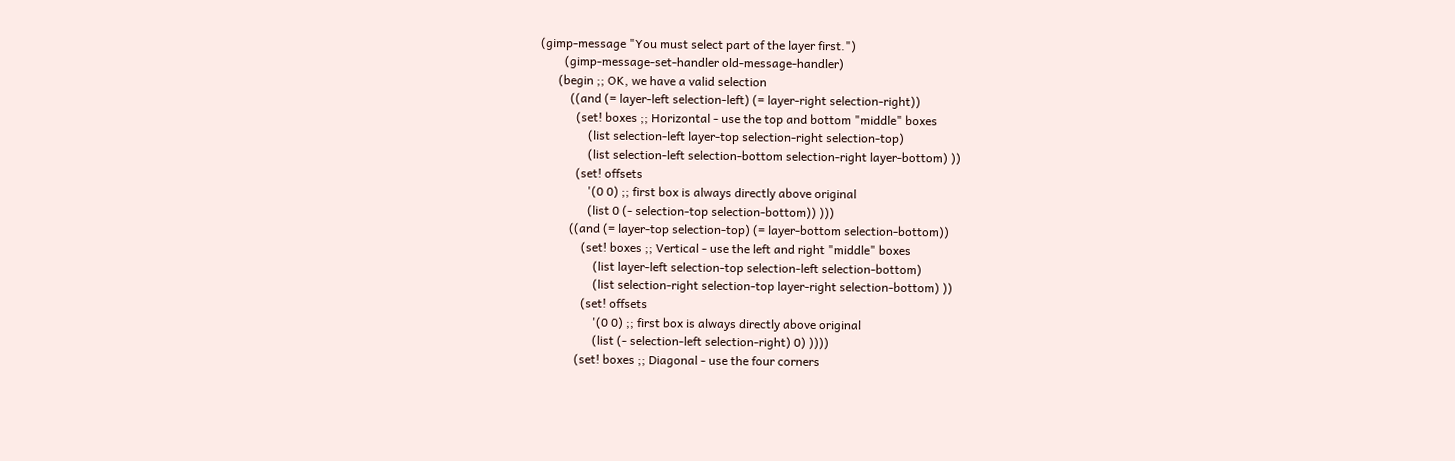(gimp-message "You must select part of the layer first.")
        (gimp-message-set-handler old-message-handler)
      (begin ;; OK, we have a valid selection
          ((and (= layer-left selection-left) (= layer-right selection-right))
            (set! boxes ;; Horizontal - use the top and bottom "middle" boxes
                (list selection-left layer-top selection-right selection-top)
                (list selection-left selection-bottom selection-right layer-bottom) ))
            (set! offsets
                '(0 0) ;; first box is always directly above original
                (list 0 (- selection-top selection-bottom)) )))
          ((and (= layer-top selection-top) (= layer-bottom selection-bottom))
              (set! boxes ;; Vertical - use the left and right "middle" boxes
                  (list layer-left selection-top selection-left selection-bottom)
                  (list selection-right selection-top layer-right selection-bottom) ))
              (set! offsets
                  '(0 0) ;; first box is always directly above original
                  (list (- selection-left selection-right) 0) ))))
            (set! boxes ;; Diagonal - use the four corners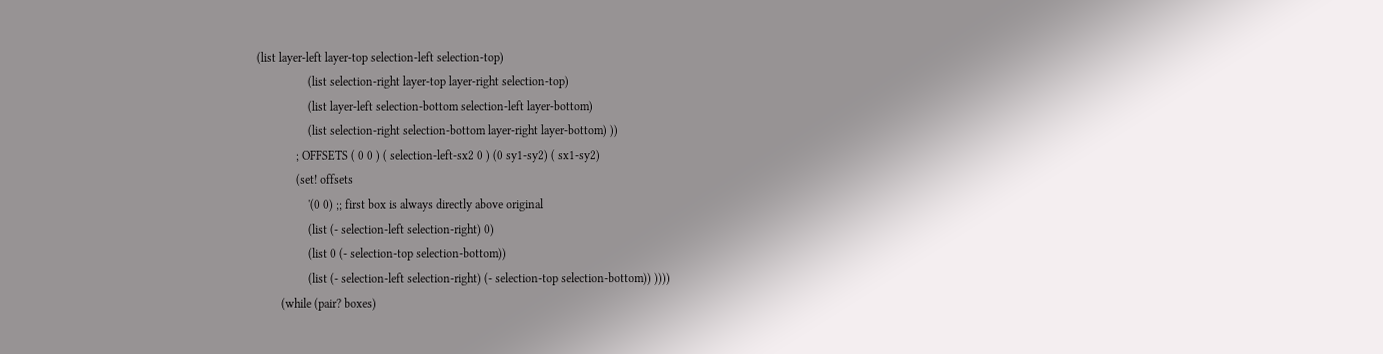(list layer-left layer-top selection-left selection-top)
                 (list selection-right layer-top layer-right selection-top)
                 (list layer-left selection-bottom selection-left layer-bottom)
                 (list selection-right selection-bottom layer-right layer-bottom) ))
             ; OFFSETS ( 0 0 ) ( selection-left-sx2 0 ) (0 sy1-sy2) ( sx1-sy2)
             (set! offsets
                 '(0 0) ;; first box is always directly above original
                 (list (- selection-left selection-right) 0)
                 (list 0 (- selection-top selection-bottom))
                 (list (- selection-left selection-right) (- selection-top selection-bottom)) ))))
        (while (pair? boxes)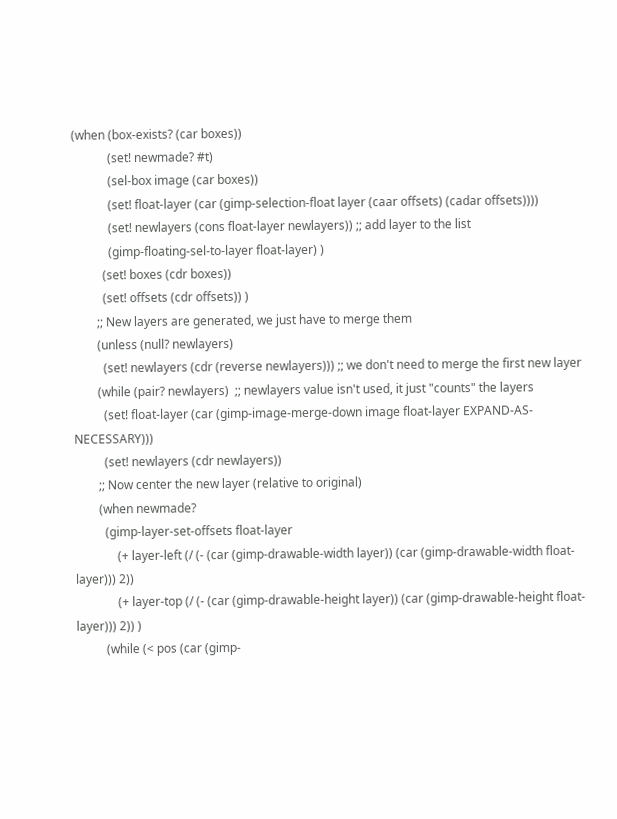(when (box-exists? (car boxes))
            (set! newmade? #t)
            (sel-box image (car boxes))
            (set! float-layer (car (gimp-selection-float layer (caar offsets) (cadar offsets))))
            (set! newlayers (cons float-layer newlayers)) ;; add layer to the list
            (gimp-floating-sel-to-layer float-layer) )
          (set! boxes (cdr boxes))
          (set! offsets (cdr offsets)) )
        ;; New layers are generated, we just have to merge them
        (unless (null? newlayers)
          (set! newlayers (cdr (reverse newlayers))) ;; we don't need to merge the first new layer
        (while (pair? newlayers)  ;; newlayers value isn't used, it just "counts" the layers
          (set! float-layer (car (gimp-image-merge-down image float-layer EXPAND-AS-NECESSARY)))
          (set! newlayers (cdr newlayers))
        ;; Now center the new layer (relative to original)
        (when newmade?
          (gimp-layer-set-offsets float-layer
              (+ layer-left (/ (- (car (gimp-drawable-width layer)) (car (gimp-drawable-width float-layer))) 2))
              (+ layer-top (/ (- (car (gimp-drawable-height layer)) (car (gimp-drawable-height float-layer))) 2)) )
          (while (< pos (car (gimp-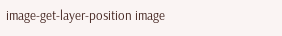image-get-layer-position image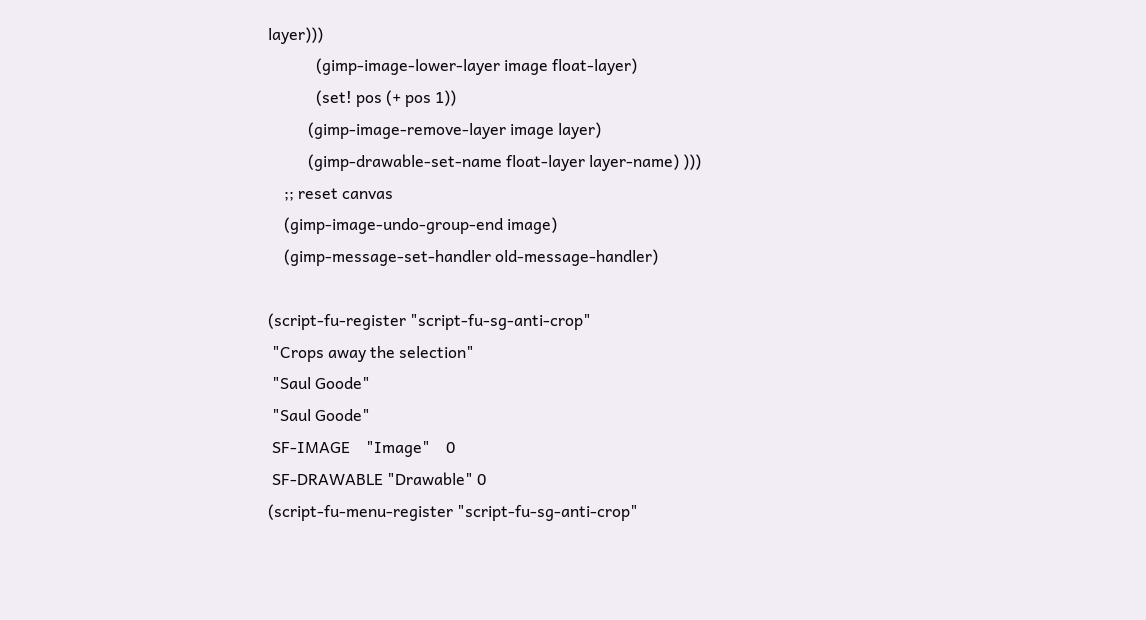layer)))
            (gimp-image-lower-layer image float-layer)
            (set! pos (+ pos 1))
          (gimp-image-remove-layer image layer)
          (gimp-drawable-set-name float-layer layer-name) )))
    ;; reset canvas
    (gimp-image-undo-group-end image)
    (gimp-message-set-handler old-message-handler)

(script-fu-register "script-fu-sg-anti-crop"
 "Crops away the selection"
 "Saul Goode"
 "Saul Goode"
 SF-IMAGE    "Image"    0
 SF-DRAWABLE "Drawable" 0
(script-fu-menu-register "script-fu-sg-anti-crop"